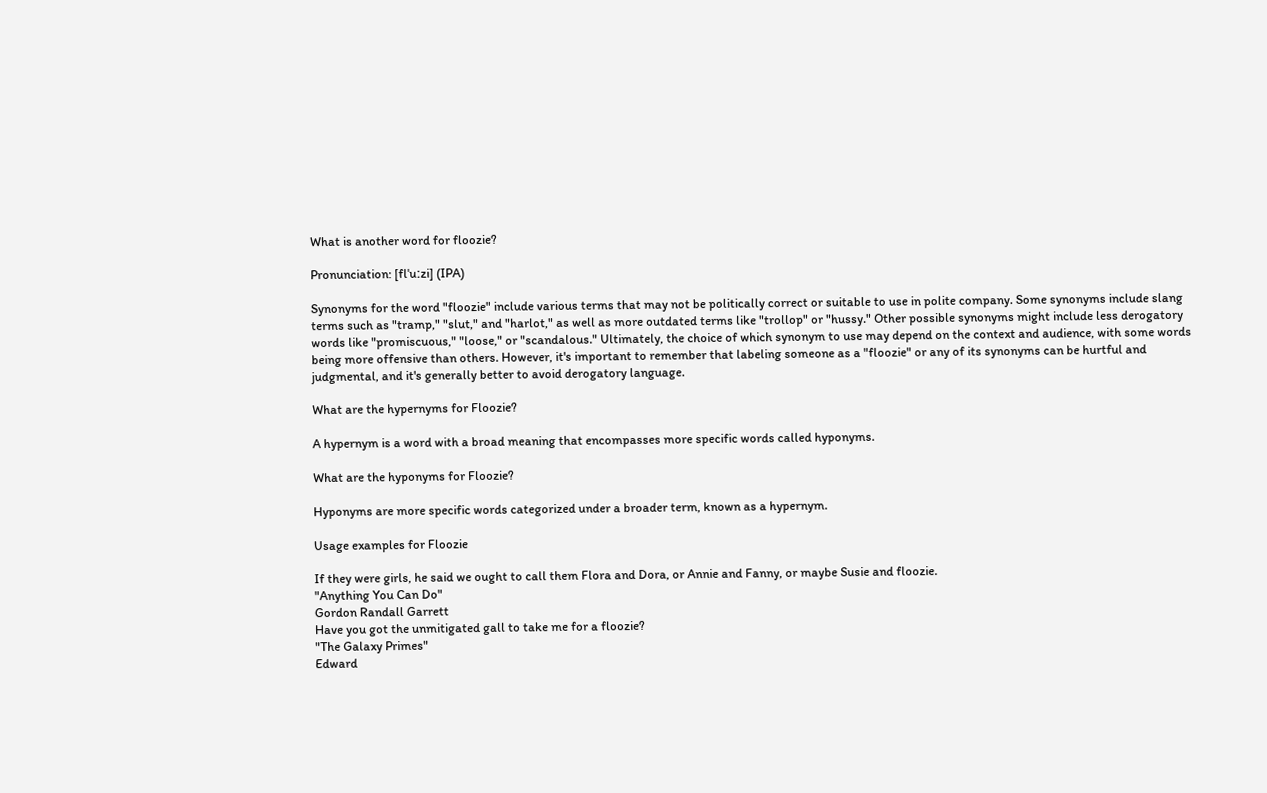What is another word for floozie?

Pronunciation: [flˈuːzi] (IPA)

Synonyms for the word "floozie" include various terms that may not be politically correct or suitable to use in polite company. Some synonyms include slang terms such as "tramp," "slut," and "harlot," as well as more outdated terms like "trollop" or "hussy." Other possible synonyms might include less derogatory words like "promiscuous," "loose," or "scandalous." Ultimately, the choice of which synonym to use may depend on the context and audience, with some words being more offensive than others. However, it's important to remember that labeling someone as a "floozie" or any of its synonyms can be hurtful and judgmental, and it's generally better to avoid derogatory language.

What are the hypernyms for Floozie?

A hypernym is a word with a broad meaning that encompasses more specific words called hyponyms.

What are the hyponyms for Floozie?

Hyponyms are more specific words categorized under a broader term, known as a hypernym.

Usage examples for Floozie

If they were girls, he said we ought to call them Flora and Dora, or Annie and Fanny, or maybe Susie and floozie.
"Anything You Can Do"
Gordon Randall Garrett
Have you got the unmitigated gall to take me for a floozie?
"The Galaxy Primes"
Edward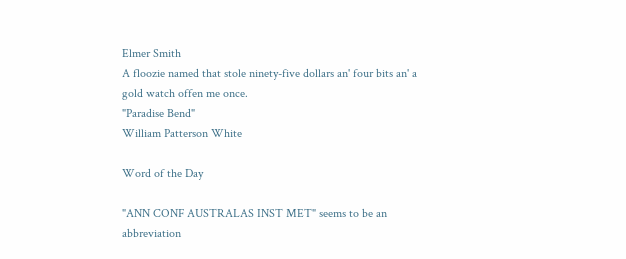Elmer Smith
A floozie named that stole ninety-five dollars an' four bits an' a gold watch offen me once.
"Paradise Bend"
William Patterson White

Word of the Day

"ANN CONF AUSTRALAS INST MET" seems to be an abbreviation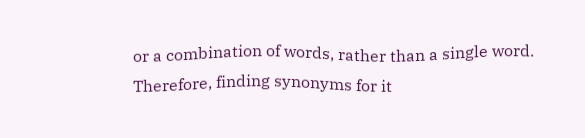or a combination of words, rather than a single word. Therefore, finding synonyms for it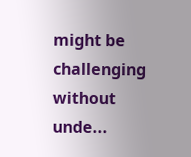might be challenging without unde...